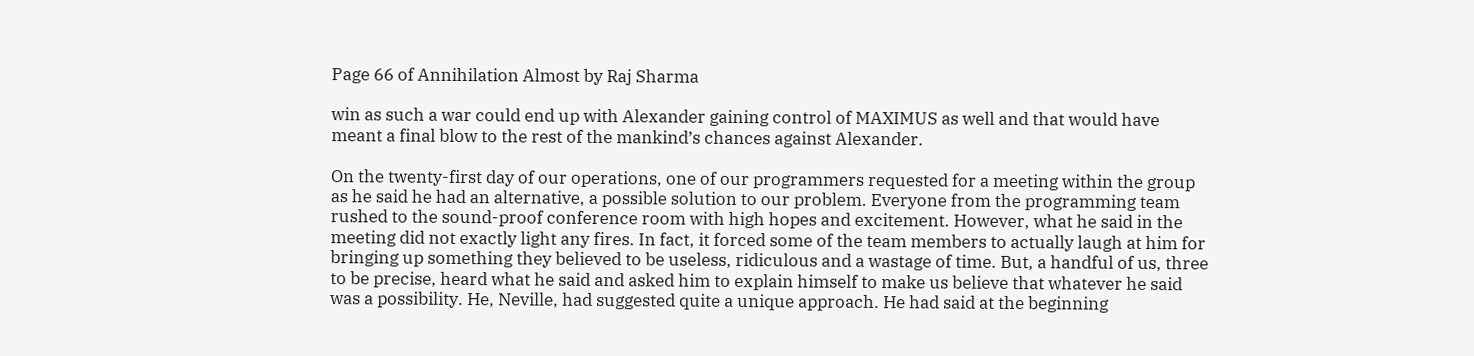Page 66 of Annihilation Almost by Raj Sharma

win as such a war could end up with Alexander gaining control of MAXIMUS as well and that would have meant a final blow to the rest of the mankind’s chances against Alexander.

On the twenty-first day of our operations, one of our programmers requested for a meeting within the group as he said he had an alternative, a possible solution to our problem. Everyone from the programming team rushed to the sound-proof conference room with high hopes and excitement. However, what he said in the meeting did not exactly light any fires. In fact, it forced some of the team members to actually laugh at him for bringing up something they believed to be useless, ridiculous and a wastage of time. But, a handful of us, three to be precise, heard what he said and asked him to explain himself to make us believe that whatever he said was a possibility. He, Neville, had suggested quite a unique approach. He had said at the beginning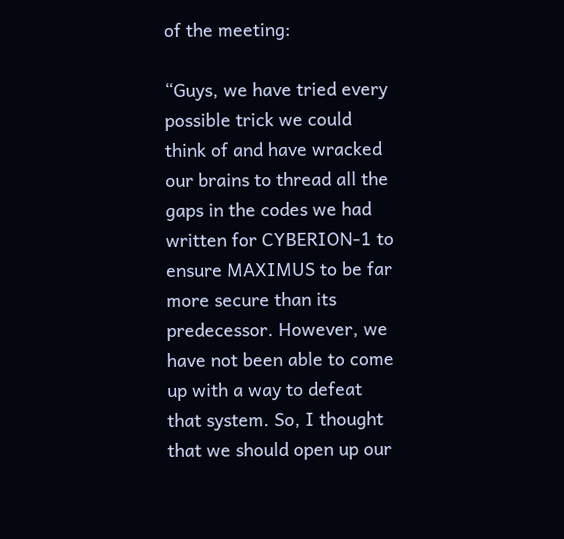of the meeting:

“Guys, we have tried every possible trick we could think of and have wracked our brains to thread all the gaps in the codes we had written for CYBERION-1 to ensure MAXIMUS to be far more secure than its predecessor. However, we have not been able to come up with a way to defeat that system. So, I thought that we should open up our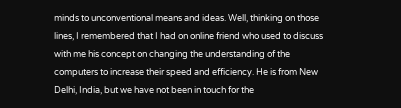minds to unconventional means and ideas. Well, thinking on those lines, I remembered that I had on online friend who used to discuss with me his concept on changing the understanding of the computers to increase their speed and efficiency. He is from New Delhi, India, but we have not been in touch for the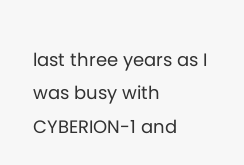last three years as I was busy with CYBERION-1 and